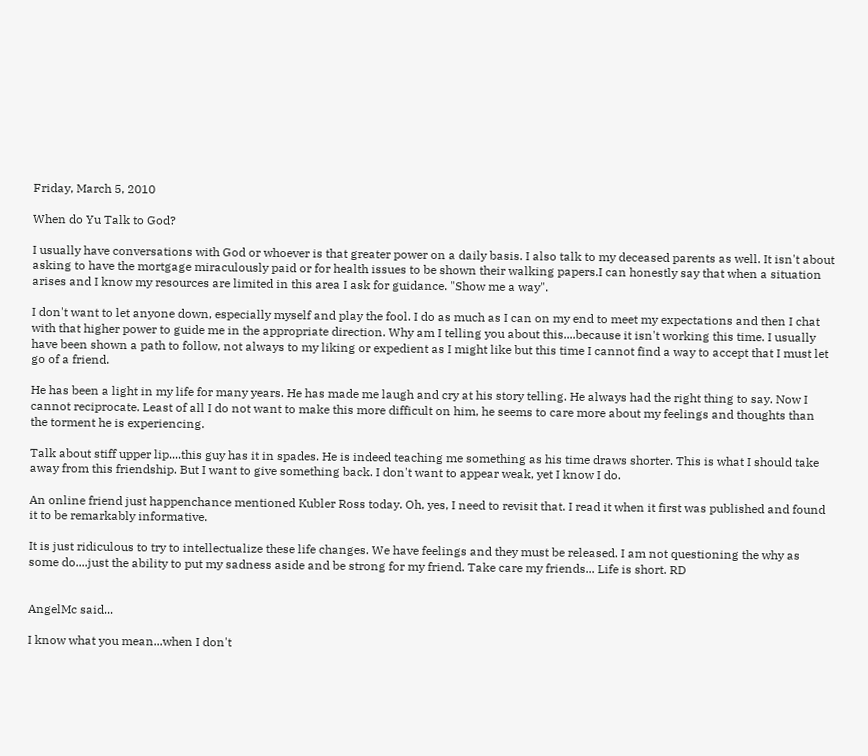Friday, March 5, 2010

When do Yu Talk to God?

I usually have conversations with God or whoever is that greater power on a daily basis. I also talk to my deceased parents as well. It isn't about asking to have the mortgage miraculously paid or for health issues to be shown their walking papers.I can honestly say that when a situation arises and I know my resources are limited in this area I ask for guidance. "Show me a way".

I don't want to let anyone down, especially myself and play the fool. I do as much as I can on my end to meet my expectations and then I chat with that higher power to guide me in the appropriate direction. Why am I telling you about this....because it isn't working this time. I usually have been shown a path to follow, not always to my liking or expedient as I might like but this time I cannot find a way to accept that I must let go of a friend.

He has been a light in my life for many years. He has made me laugh and cry at his story telling. He always had the right thing to say. Now I cannot reciprocate. Least of all I do not want to make this more difficult on him, he seems to care more about my feelings and thoughts than the torment he is experiencing.

Talk about stiff upper lip....this guy has it in spades. He is indeed teaching me something as his time draws shorter. This is what I should take away from this friendship. But I want to give something back. I don't want to appear weak, yet I know I do.

An online friend just happenchance mentioned Kubler Ross today. Oh, yes, I need to revisit that. I read it when it first was published and found it to be remarkably informative.

It is just ridiculous to try to intellectualize these life changes. We have feelings and they must be released. I am not questioning the why as some do....just the ability to put my sadness aside and be strong for my friend. Take care my friends... Life is short. RD


AngelMc said...

I know what you mean...when I don't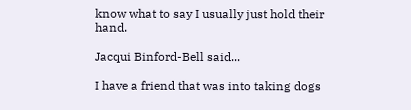know what to say I usually just hold their hand.

Jacqui Binford-Bell said...

I have a friend that was into taking dogs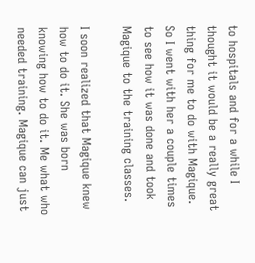to hospitals and for a while I thought it would be a really great thing for me to do with Magique. So I went with her a couple times to see how it was done and took Magique to the training classes.

I soon realized that Magique knew how to do it. She was born knowing how to do it. Me what who needed training. Magique can just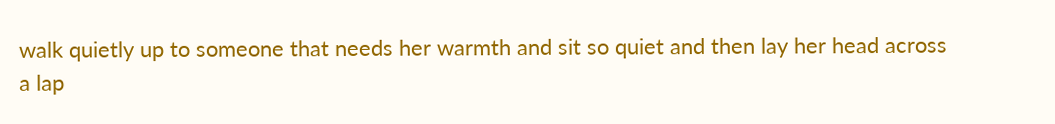walk quietly up to someone that needs her warmth and sit so quiet and then lay her head across a lap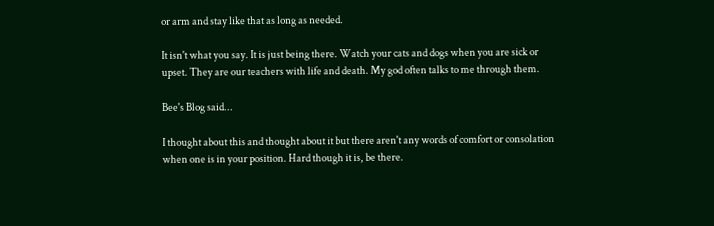or arm and stay like that as long as needed.

It isn't what you say. It is just being there. Watch your cats and dogs when you are sick or upset. They are our teachers with life and death. My god often talks to me through them.

Bee's Blog said...

I thought about this and thought about it but there aren't any words of comfort or consolation when one is in your position. Hard though it is, be there.